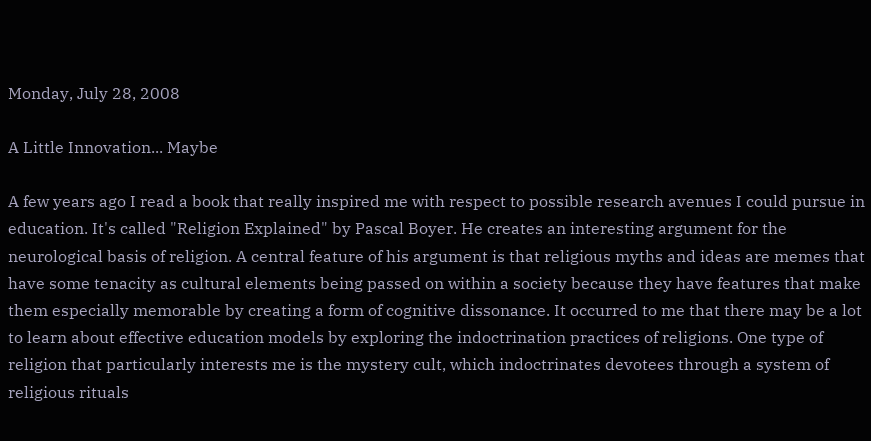Monday, July 28, 2008

A Little Innovation... Maybe

A few years ago I read a book that really inspired me with respect to possible research avenues I could pursue in education. It's called "Religion Explained" by Pascal Boyer. He creates an interesting argument for the neurological basis of religion. A central feature of his argument is that religious myths and ideas are memes that have some tenacity as cultural elements being passed on within a society because they have features that make them especially memorable by creating a form of cognitive dissonance. It occurred to me that there may be a lot to learn about effective education models by exploring the indoctrination practices of religions. One type of religion that particularly interests me is the mystery cult, which indoctrinates devotees through a system of religious rituals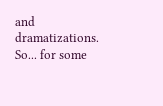and dramatizations. So... for some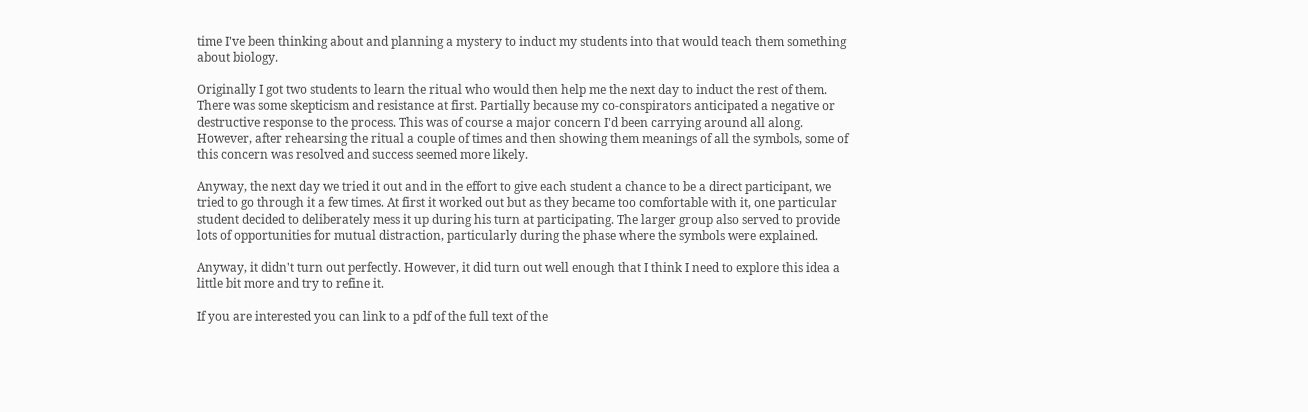time I've been thinking about and planning a mystery to induct my students into that would teach them something about biology.

Originally I got two students to learn the ritual who would then help me the next day to induct the rest of them. There was some skepticism and resistance at first. Partially because my co-conspirators anticipated a negative or destructive response to the process. This was of course a major concern I'd been carrying around all along. However, after rehearsing the ritual a couple of times and then showing them meanings of all the symbols, some of this concern was resolved and success seemed more likely.

Anyway, the next day we tried it out and in the effort to give each student a chance to be a direct participant, we tried to go through it a few times. At first it worked out but as they became too comfortable with it, one particular student decided to deliberately mess it up during his turn at participating. The larger group also served to provide lots of opportunities for mutual distraction, particularly during the phase where the symbols were explained.

Anyway, it didn't turn out perfectly. However, it did turn out well enough that I think I need to explore this idea a little bit more and try to refine it.

If you are interested you can link to a pdf of the full text of the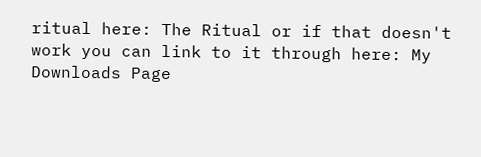ritual here: The Ritual or if that doesn't work you can link to it through here: My Downloads Page